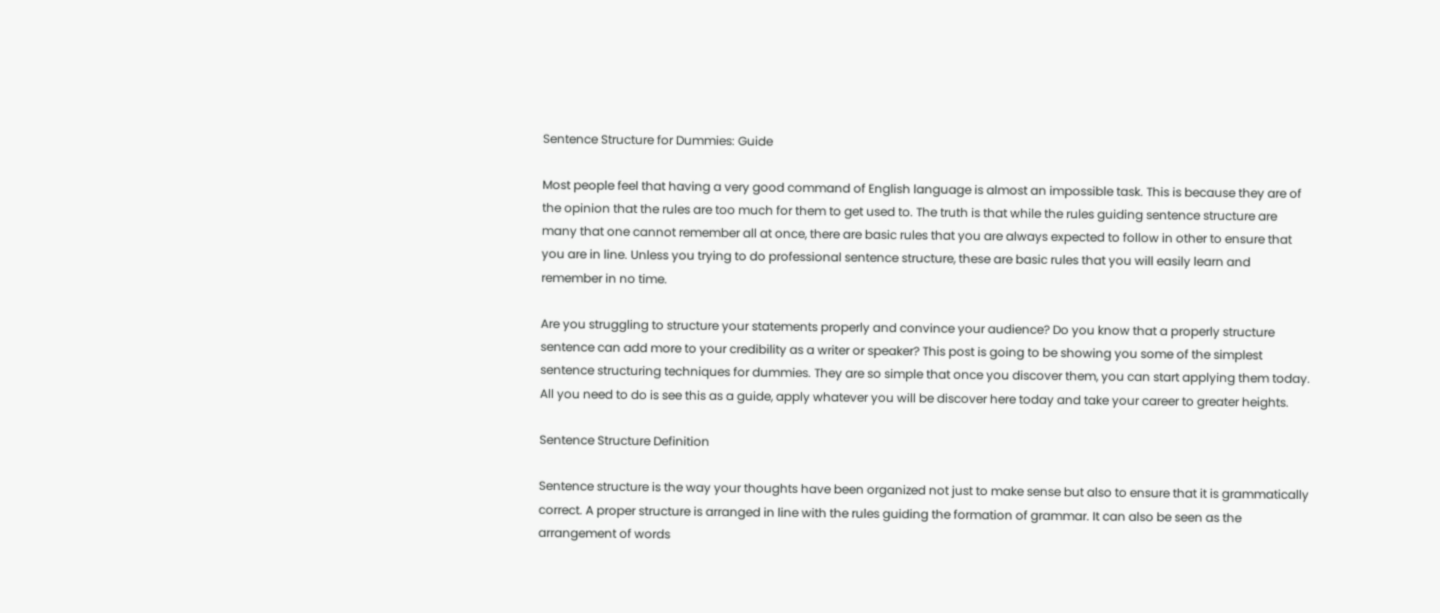Sentence Structure for Dummies: Guide

Most people feel that having a very good command of English language is almost an impossible task. This is because they are of the opinion that the rules are too much for them to get used to. The truth is that while the rules guiding sentence structure are many that one cannot remember all at once, there are basic rules that you are always expected to follow in other to ensure that you are in line. Unless you trying to do professional sentence structure, these are basic rules that you will easily learn and remember in no time.

Are you struggling to structure your statements properly and convince your audience? Do you know that a properly structure sentence can add more to your credibility as a writer or speaker? This post is going to be showing you some of the simplest sentence structuring techniques for dummies. They are so simple that once you discover them, you can start applying them today. All you need to do is see this as a guide, apply whatever you will be discover here today and take your career to greater heights.

Sentence Structure Definition

Sentence structure is the way your thoughts have been organized not just to make sense but also to ensure that it is grammatically correct. A proper structure is arranged in line with the rules guiding the formation of grammar. It can also be seen as the arrangement of words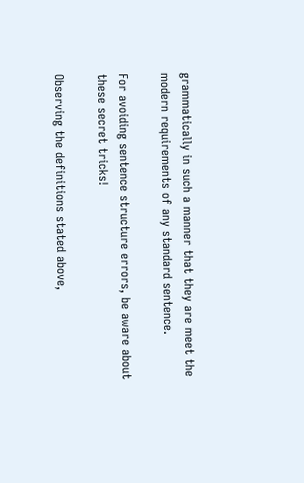grammatically in such a manner that they are meet the modern requirements of any standard sentence.

For avoiding sentence structure errors, be aware about these secret tricks!

Observing the definitions stated above,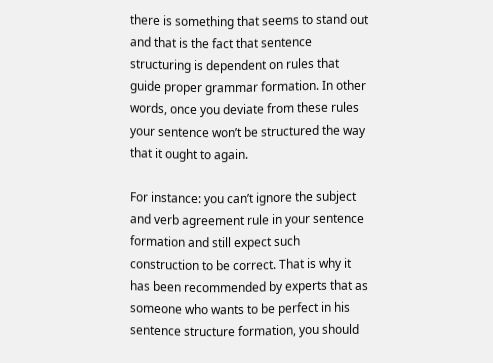there is something that seems to stand out and that is the fact that sentence structuring is dependent on rules that guide proper grammar formation. In other words, once you deviate from these rules your sentence won’t be structured the way that it ought to again.

For instance: you can’t ignore the subject and verb agreement rule in your sentence formation and still expect such construction to be correct. That is why it has been recommended by experts that as someone who wants to be perfect in his sentence structure formation, you should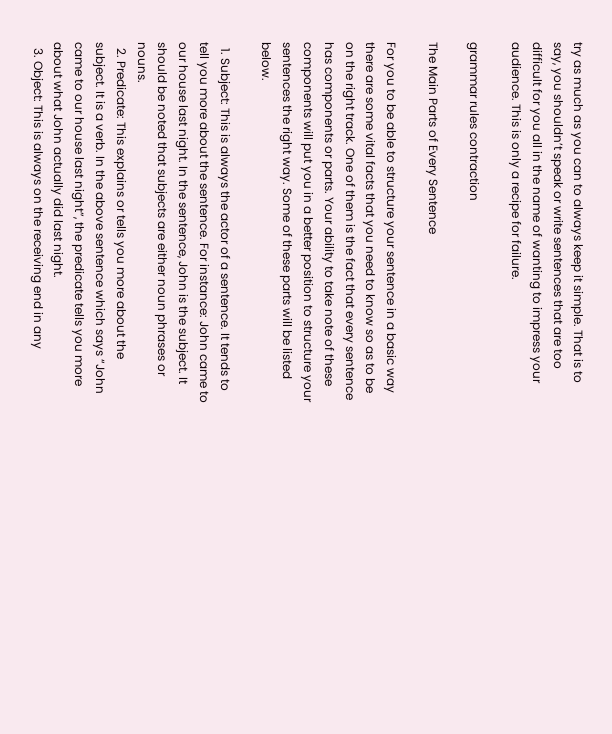try as much as you can to always keep it simple. That is to say, you shouldn’t speak or write sentences that are too difficult for you all in the name of wanting to impress your audience. This is only a recipe for failure.

grammar rules contraction

The Main Parts of Every Sentence

For you to be able to structure your sentence in a basic way there are some vital facts that you need to know so as to be on the right track. One of them is the fact that every sentence has components or parts. Your ability to take note of these components will put you in a better position to structure your sentences the right way. Some of these parts will be listed below.

  1. Subject: This is always the actor of a sentence. It tends to tell you more about the sentence. For instance: John came to our house last night. In the sentence, John is the subject. It should be noted that subjects are either noun phrases or nouns.
  2. Predicate: This explains or tells you more about the subject. It is a verb. In the above sentence which says “John came to our house last night”, the predicate tells you more about what John actually did last night.
  3. Object: This is always on the receiving end in any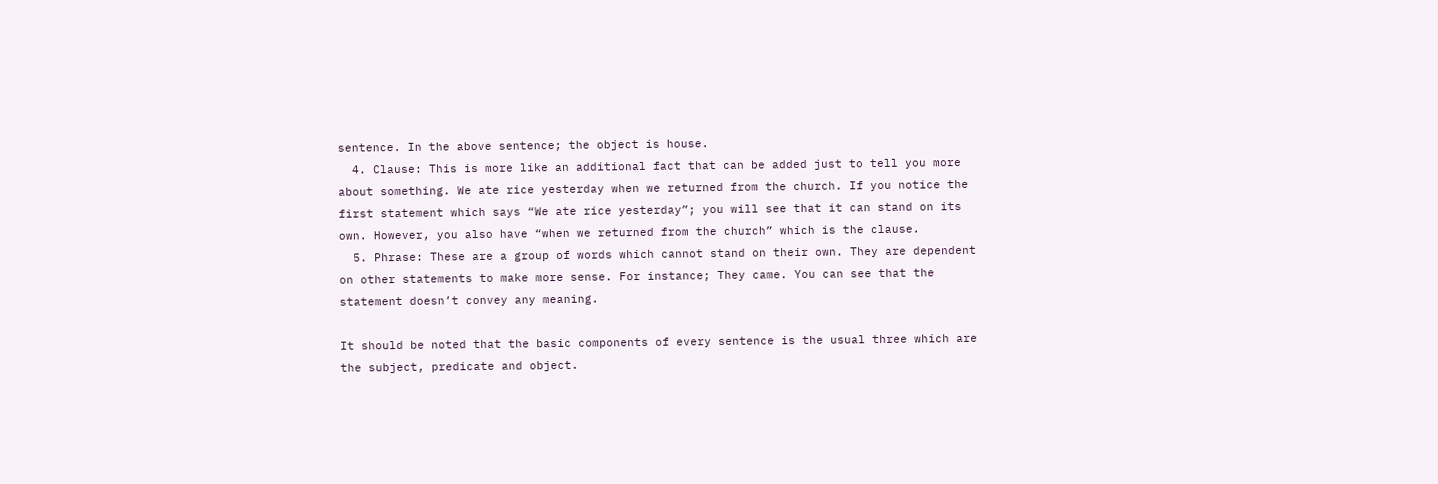sentence. In the above sentence; the object is house.
  4. Clause: This is more like an additional fact that can be added just to tell you more about something. We ate rice yesterday when we returned from the church. If you notice the first statement which says “We ate rice yesterday”; you will see that it can stand on its own. However, you also have “when we returned from the church” which is the clause.
  5. Phrase: These are a group of words which cannot stand on their own. They are dependent on other statements to make more sense. For instance; They came. You can see that the statement doesn’t convey any meaning.

It should be noted that the basic components of every sentence is the usual three which are the subject, predicate and object.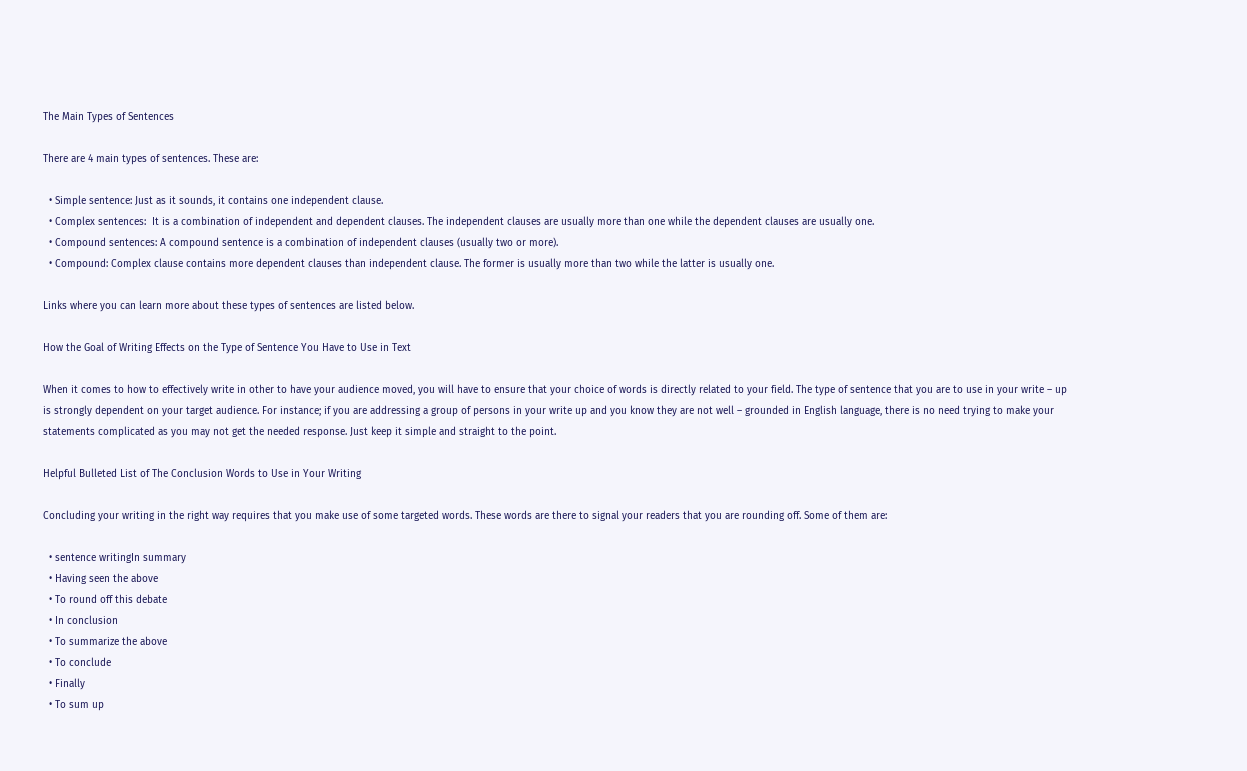The Main Types of Sentences

There are 4 main types of sentences. These are:

  • Simple sentence: Just as it sounds, it contains one independent clause.
  • Complex sentences:  It is a combination of independent and dependent clauses. The independent clauses are usually more than one while the dependent clauses are usually one.
  • Compound sentences: A compound sentence is a combination of independent clauses (usually two or more).
  • Compound: Complex clause contains more dependent clauses than independent clause. The former is usually more than two while the latter is usually one.

Links where you can learn more about these types of sentences are listed below.

How the Goal of Writing Effects on the Type of Sentence You Have to Use in Text

When it comes to how to effectively write in other to have your audience moved, you will have to ensure that your choice of words is directly related to your field. The type of sentence that you are to use in your write – up is strongly dependent on your target audience. For instance; if you are addressing a group of persons in your write up and you know they are not well – grounded in English language, there is no need trying to make your statements complicated as you may not get the needed response. Just keep it simple and straight to the point.

Helpful Bulleted List of The Conclusion Words to Use in Your Writing

Concluding your writing in the right way requires that you make use of some targeted words. These words are there to signal your readers that you are rounding off. Some of them are:

  • sentence writingIn summary
  • Having seen the above
  • To round off this debate
  • In conclusion
  • To summarize the above
  • To conclude
  • Finally
  • To sum up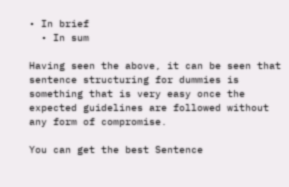• In brief
  • In sum

Having seen the above, it can be seen that sentence structuring for dummies is something that is very easy once the expected guidelines are followed without any form of compromise.

You can get the best Sentence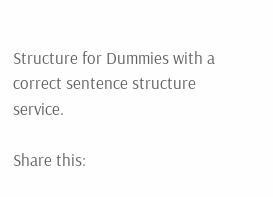Structure for Dummies with a correct sentence structure service.

Share this: